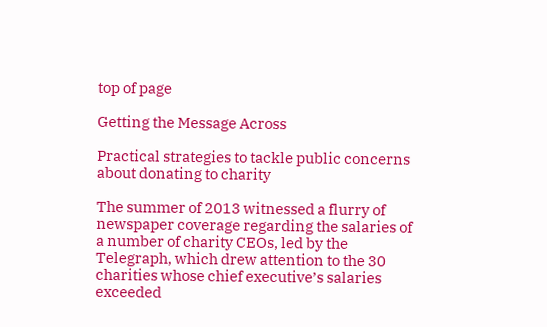top of page

Getting the Message Across

Practical strategies to tackle public concerns about donating to charity

The summer of 2013 witnessed a flurry of newspaper coverage regarding the salaries of a number of charity CEOs, led by the Telegraph, which drew attention to the 30 charities whose chief executive’s salaries exceeded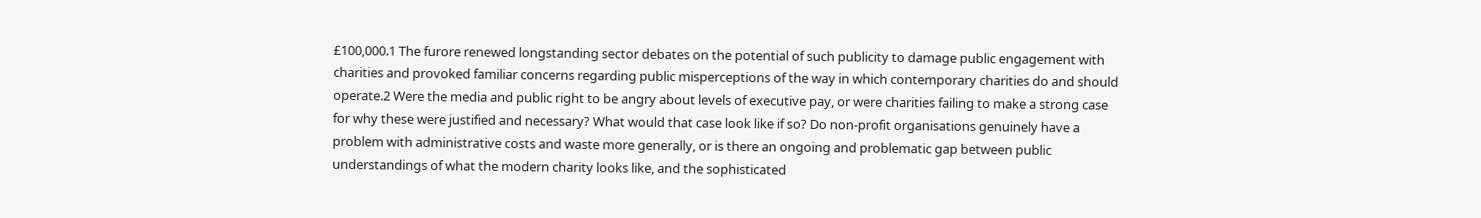£100,000.1 The furore renewed longstanding sector debates on the potential of such publicity to damage public engagement with charities and provoked familiar concerns regarding public misperceptions of the way in which contemporary charities do and should operate.2 Were the media and public right to be angry about levels of executive pay, or were charities failing to make a strong case for why these were justified and necessary? What would that case look like if so? Do non-profit organisations genuinely have a problem with administrative costs and waste more generally, or is there an ongoing and problematic gap between public understandings of what the modern charity looks like, and the sophisticated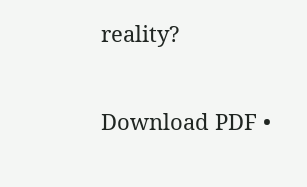reality?

Download PDF •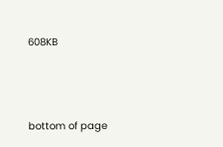608KB



bottom of page